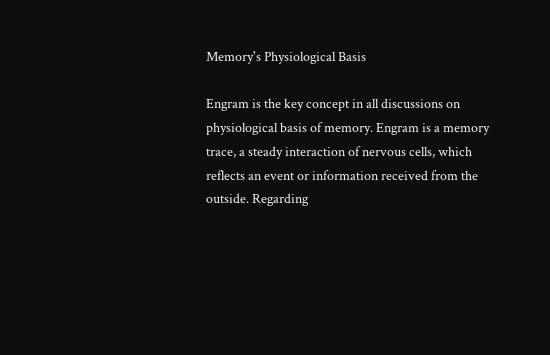Memory's Physiological Basis

Engram is the key concept in all discussions on physiological basis of memory. Engram is a memory trace, a steady interaction of nervous cells, which reflects an event or information received from the outside. Regarding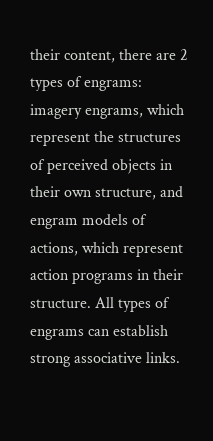their content, there are 2 types of engrams: imagery engrams, which represent the structures of perceived objects in their own structure, and engram models of actions, which represent action programs in their structure. All types of engrams can establish strong associative links.